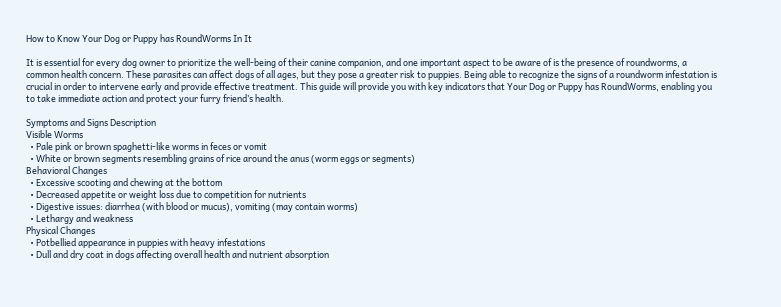How to Know Your Dog or Puppy has RoundWorms In It

It is essential for every dog owner to prioritize the well-being of their canine companion, and one important aspect to be aware of is the presence of roundworms, a common health concern. These parasites can affect dogs of all ages, but they pose a greater risk to puppies. Being able to recognize the signs of a roundworm infestation is crucial in order to intervene early and provide effective treatment. This guide will provide you with key indicators that Your Dog or Puppy has RoundWorms, enabling you to take immediate action and protect your furry friend’s health.

Symptoms and Signs Description
Visible Worms
  • Pale pink or brown spaghetti-like worms in feces or vomit
  • White or brown segments resembling grains of rice around the anus (worm eggs or segments)
Behavioral Changes
  • Excessive scooting and chewing at the bottom
  • Decreased appetite or weight loss due to competition for nutrients
  • Digestive issues: diarrhea (with blood or mucus), vomiting (may contain worms)
  • Lethargy and weakness
Physical Changes
  • Potbellied appearance in puppies with heavy infestations
  • Dull and dry coat in dogs affecting overall health and nutrient absorption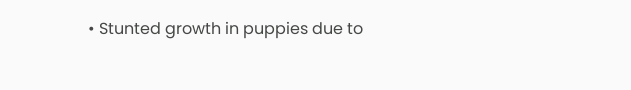• Stunted growth in puppies due to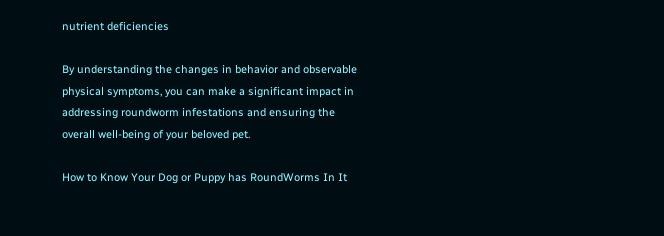nutrient deficiencies

By understanding the changes in behavior and observable physical symptoms, you can make a significant impact in addressing roundworm infestations and ensuring the overall well-being of your beloved pet.

How to Know Your Dog or Puppy has RoundWorms In It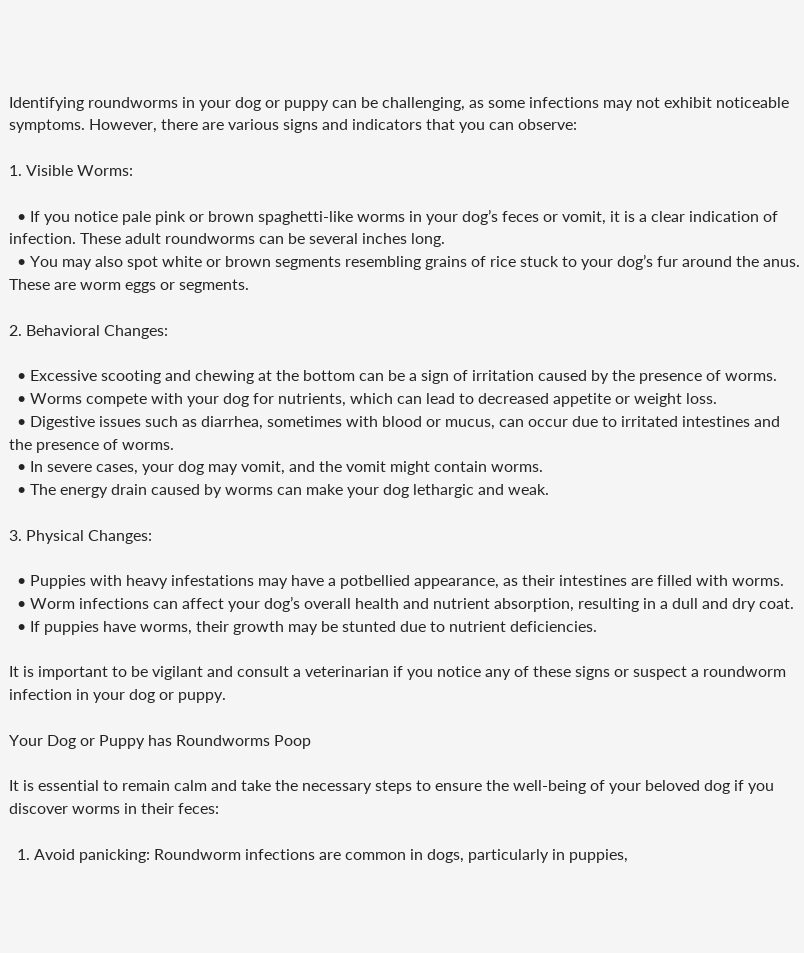Identifying roundworms in your dog or puppy can be challenging, as some infections may not exhibit noticeable symptoms. However, there are various signs and indicators that you can observe:

1. Visible Worms:

  • If you notice pale pink or brown spaghetti-like worms in your dog’s feces or vomit, it is a clear indication of infection. These adult roundworms can be several inches long.
  • You may also spot white or brown segments resembling grains of rice stuck to your dog’s fur around the anus. These are worm eggs or segments.

2. Behavioral Changes:

  • Excessive scooting and chewing at the bottom can be a sign of irritation caused by the presence of worms.
  • Worms compete with your dog for nutrients, which can lead to decreased appetite or weight loss.
  • Digestive issues such as diarrhea, sometimes with blood or mucus, can occur due to irritated intestines and the presence of worms.
  • In severe cases, your dog may vomit, and the vomit might contain worms.
  • The energy drain caused by worms can make your dog lethargic and weak.

3. Physical Changes:

  • Puppies with heavy infestations may have a potbellied appearance, as their intestines are filled with worms.
  • Worm infections can affect your dog’s overall health and nutrient absorption, resulting in a dull and dry coat.
  • If puppies have worms, their growth may be stunted due to nutrient deficiencies.

It is important to be vigilant and consult a veterinarian if you notice any of these signs or suspect a roundworm infection in your dog or puppy.

Your Dog or Puppy has Roundworms Poop

It is essential to remain calm and take the necessary steps to ensure the well-being of your beloved dog if you discover worms in their feces:

  1. Avoid panicking: Roundworm infections are common in dogs, particularly in puppies,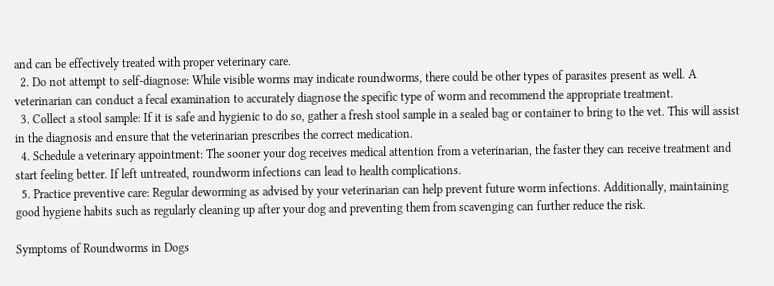and can be effectively treated with proper veterinary care.
  2. Do not attempt to self-diagnose: While visible worms may indicate roundworms, there could be other types of parasites present as well. A veterinarian can conduct a fecal examination to accurately diagnose the specific type of worm and recommend the appropriate treatment.
  3. Collect a stool sample: If it is safe and hygienic to do so, gather a fresh stool sample in a sealed bag or container to bring to the vet. This will assist in the diagnosis and ensure that the veterinarian prescribes the correct medication.
  4. Schedule a veterinary appointment: The sooner your dog receives medical attention from a veterinarian, the faster they can receive treatment and start feeling better. If left untreated, roundworm infections can lead to health complications.
  5. Practice preventive care: Regular deworming as advised by your veterinarian can help prevent future worm infections. Additionally, maintaining good hygiene habits such as regularly cleaning up after your dog and preventing them from scavenging can further reduce the risk.

Symptoms of Roundworms in Dogs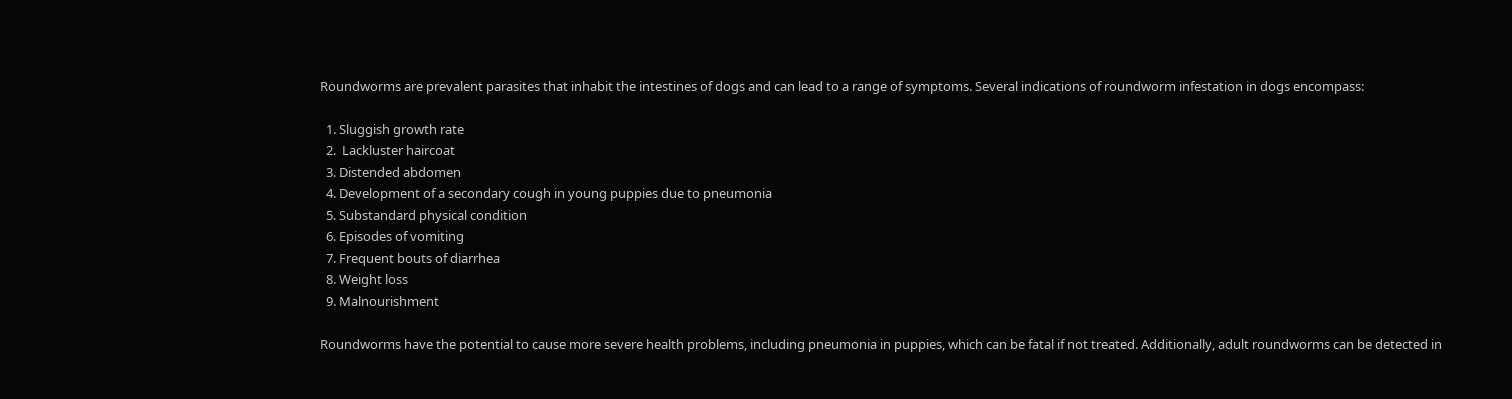Roundworms are prevalent parasites that inhabit the intestines of dogs and can lead to a range of symptoms. Several indications of roundworm infestation in dogs encompass:

  1. Sluggish growth rate
  2.  Lackluster haircoat
  3. Distended abdomen
  4. Development of a secondary cough in young puppies due to pneumonia
  5. Substandard physical condition
  6. Episodes of vomiting
  7. Frequent bouts of diarrhea
  8. Weight loss
  9. Malnourishment

Roundworms have the potential to cause more severe health problems, including pneumonia in puppies, which can be fatal if not treated. Additionally, adult roundworms can be detected in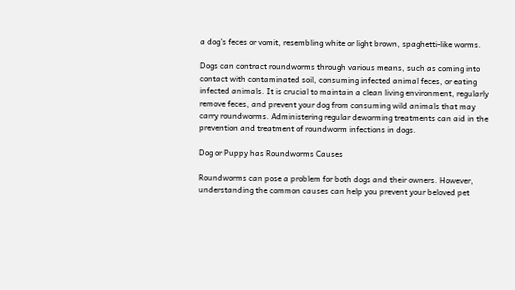a dog’s feces or vomit, resembling white or light brown, spaghetti-like worms.

Dogs can contract roundworms through various means, such as coming into contact with contaminated soil, consuming infected animal feces, or eating infected animals. It is crucial to maintain a clean living environment, regularly remove feces, and prevent your dog from consuming wild animals that may carry roundworms. Administering regular deworming treatments can aid in the prevention and treatment of roundworm infections in dogs.

Dog or Puppy has Roundworms Causes

Roundworms can pose a problem for both dogs and their owners. However, understanding the common causes can help you prevent your beloved pet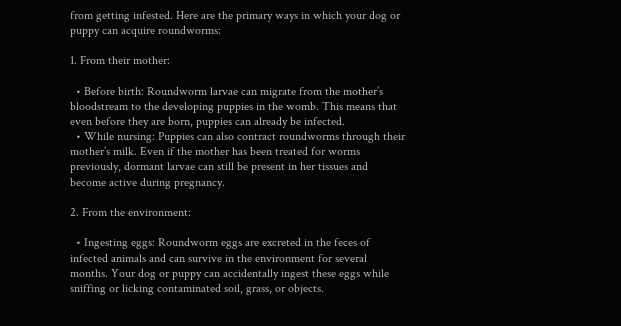from getting infested. Here are the primary ways in which your dog or puppy can acquire roundworms:

1. From their mother:

  • Before birth: Roundworm larvae can migrate from the mother’s bloodstream to the developing puppies in the womb. This means that even before they are born, puppies can already be infected.
  • While nursing: Puppies can also contract roundworms through their mother’s milk. Even if the mother has been treated for worms previously, dormant larvae can still be present in her tissues and become active during pregnancy.

2. From the environment:

  • Ingesting eggs: Roundworm eggs are excreted in the feces of infected animals and can survive in the environment for several months. Your dog or puppy can accidentally ingest these eggs while sniffing or licking contaminated soil, grass, or objects.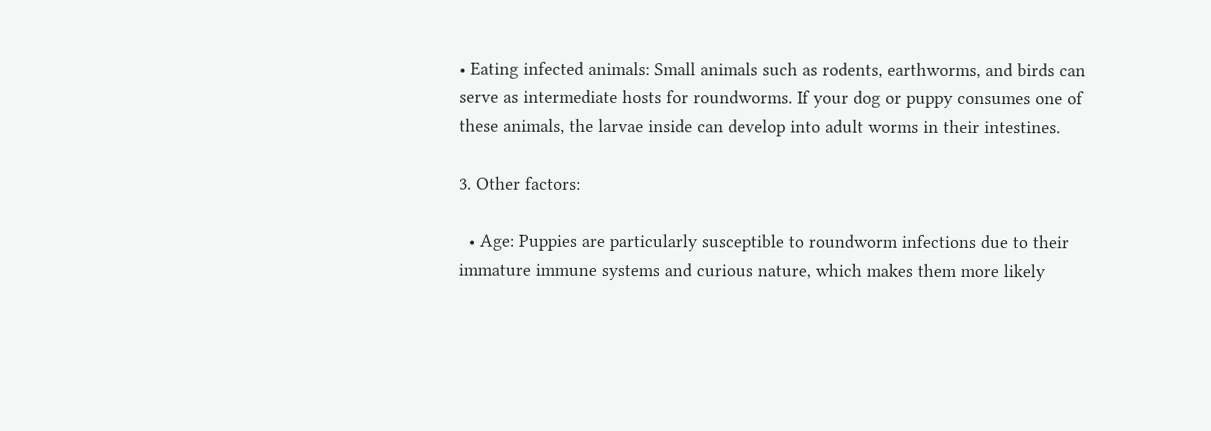• Eating infected animals: Small animals such as rodents, earthworms, and birds can serve as intermediate hosts for roundworms. If your dog or puppy consumes one of these animals, the larvae inside can develop into adult worms in their intestines.

3. Other factors:

  • Age: Puppies are particularly susceptible to roundworm infections due to their immature immune systems and curious nature, which makes them more likely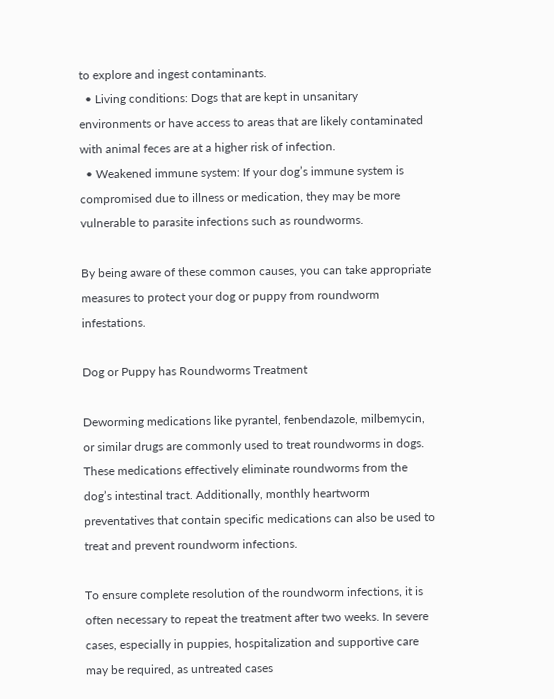to explore and ingest contaminants.
  • Living conditions: Dogs that are kept in unsanitary environments or have access to areas that are likely contaminated with animal feces are at a higher risk of infection.
  • Weakened immune system: If your dog’s immune system is compromised due to illness or medication, they may be more vulnerable to parasite infections such as roundworms.

By being aware of these common causes, you can take appropriate measures to protect your dog or puppy from roundworm infestations.

Dog or Puppy has Roundworms Treatment

Deworming medications like pyrantel, fenbendazole, milbemycin, or similar drugs are commonly used to treat roundworms in dogs. These medications effectively eliminate roundworms from the dog’s intestinal tract. Additionally, monthly heartworm preventatives that contain specific medications can also be used to treat and prevent roundworm infections.

To ensure complete resolution of the roundworm infections, it is often necessary to repeat the treatment after two weeks. In severe cases, especially in puppies, hospitalization and supportive care may be required, as untreated cases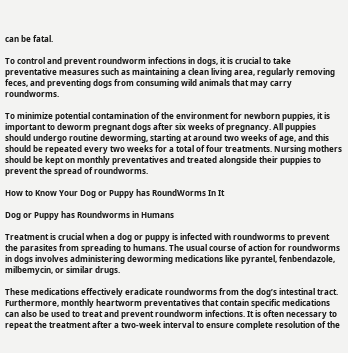can be fatal.

To control and prevent roundworm infections in dogs, it is crucial to take preventative measures such as maintaining a clean living area, regularly removing feces, and preventing dogs from consuming wild animals that may carry roundworms.

To minimize potential contamination of the environment for newborn puppies, it is important to deworm pregnant dogs after six weeks of pregnancy. All puppies should undergo routine deworming, starting at around two weeks of age, and this should be repeated every two weeks for a total of four treatments. Nursing mothers should be kept on monthly preventatives and treated alongside their puppies to prevent the spread of roundworms.

How to Know Your Dog or Puppy has RoundWorms In It

Dog or Puppy has Roundworms in Humans

Treatment is crucial when a dog or puppy is infected with roundworms to prevent the parasites from spreading to humans. The usual course of action for roundworms in dogs involves administering deworming medications like pyrantel, fenbendazole, milbemycin, or similar drugs.

These medications effectively eradicate roundworms from the dog’s intestinal tract. Furthermore, monthly heartworm preventatives that contain specific medications can also be used to treat and prevent roundworm infections. It is often necessary to repeat the treatment after a two-week interval to ensure complete resolution of the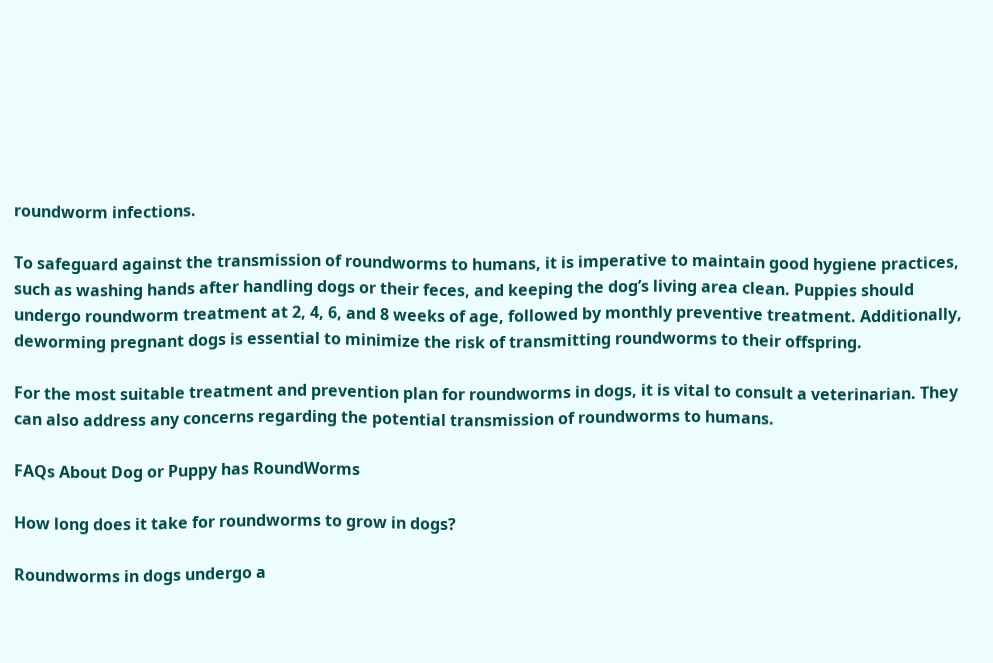roundworm infections.

To safeguard against the transmission of roundworms to humans, it is imperative to maintain good hygiene practices, such as washing hands after handling dogs or their feces, and keeping the dog’s living area clean. Puppies should undergo roundworm treatment at 2, 4, 6, and 8 weeks of age, followed by monthly preventive treatment. Additionally, deworming pregnant dogs is essential to minimize the risk of transmitting roundworms to their offspring.

For the most suitable treatment and prevention plan for roundworms in dogs, it is vital to consult a veterinarian. They can also address any concerns regarding the potential transmission of roundworms to humans.

FAQs About Dog or Puppy has RoundWorms

How long does it take for roundworms to grow in dogs?

Roundworms in dogs undergo a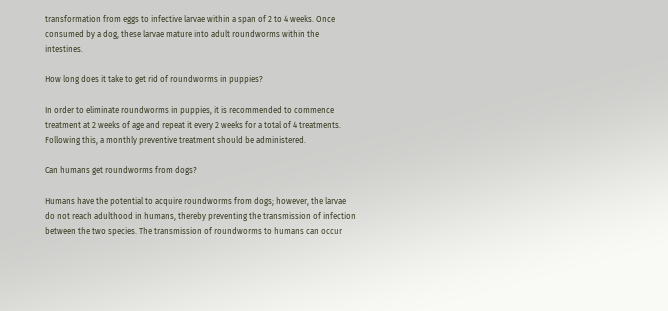transformation from eggs to infective larvae within a span of 2 to 4 weeks. Once consumed by a dog, these larvae mature into adult roundworms within the intestines.

How long does it take to get rid of roundworms in puppies?

In order to eliminate roundworms in puppies, it is recommended to commence treatment at 2 weeks of age and repeat it every 2 weeks for a total of 4 treatments. Following this, a monthly preventive treatment should be administered.

Can humans get roundworms from dogs?

Humans have the potential to acquire roundworms from dogs; however, the larvae do not reach adulthood in humans, thereby preventing the transmission of infection between the two species. The transmission of roundworms to humans can occur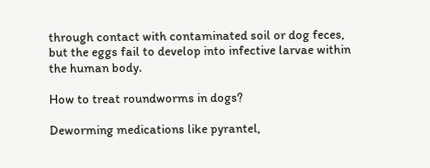through contact with contaminated soil or dog feces, but the eggs fail to develop into infective larvae within the human body.

How to treat roundworms in dogs?

Deworming medications like pyrantel,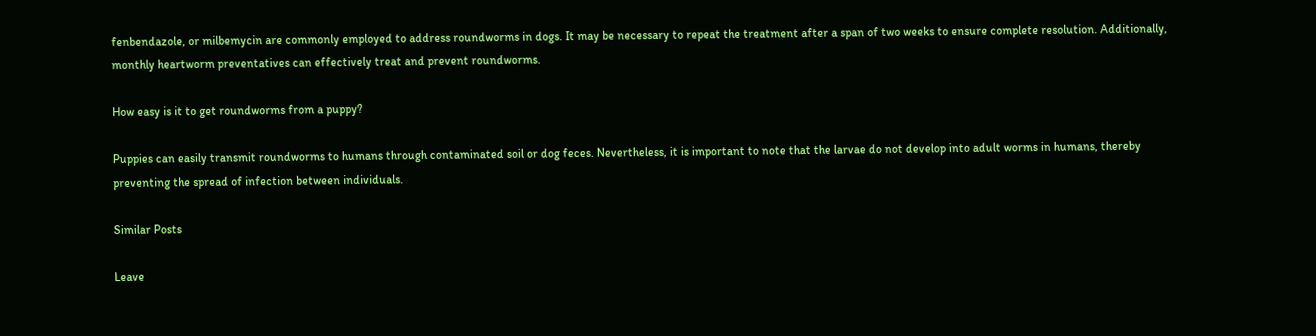fenbendazole, or milbemycin are commonly employed to address roundworms in dogs. It may be necessary to repeat the treatment after a span of two weeks to ensure complete resolution. Additionally, monthly heartworm preventatives can effectively treat and prevent roundworms.

How easy is it to get roundworms from a puppy?

Puppies can easily transmit roundworms to humans through contaminated soil or dog feces. Nevertheless, it is important to note that the larvae do not develop into adult worms in humans, thereby preventing the spread of infection between individuals.

Similar Posts

Leave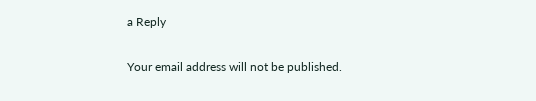a Reply

Your email address will not be published.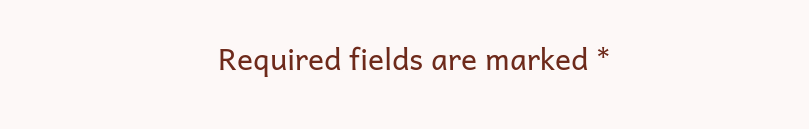Required fields are marked *